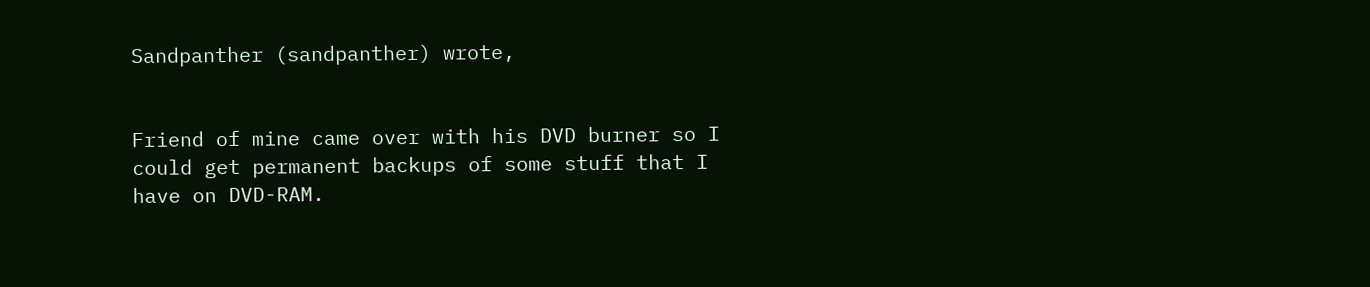Sandpanther (sandpanther) wrote,


Friend of mine came over with his DVD burner so I could get permanent backups of some stuff that I have on DVD-RAM.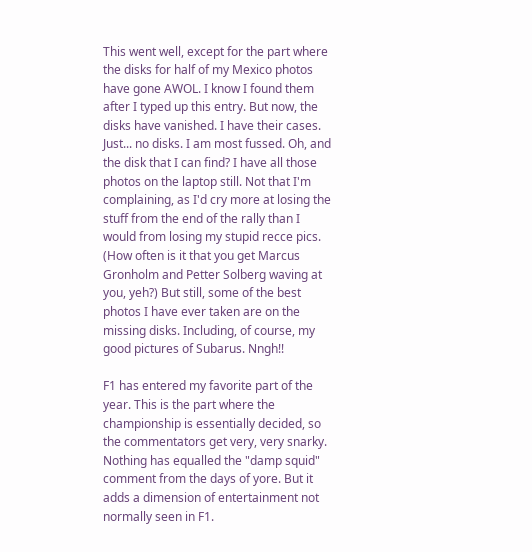This went well, except for the part where the disks for half of my Mexico photos have gone AWOL. I know I found them after I typed up this entry. But now, the disks have vanished. I have their cases. Just... no disks. I am most fussed. Oh, and the disk that I can find? I have all those photos on the laptop still. Not that I'm complaining, as I'd cry more at losing the stuff from the end of the rally than I would from losing my stupid recce pics. (How often is it that you get Marcus Gronholm and Petter Solberg waving at you, yeh?) But still, some of the best photos I have ever taken are on the missing disks. Including, of course, my good pictures of Subarus. Nngh!!

F1 has entered my favorite part of the year. This is the part where the championship is essentially decided, so the commentators get very, very snarky. Nothing has equalled the "damp squid" comment from the days of yore. But it adds a dimension of entertainment not normally seen in F1.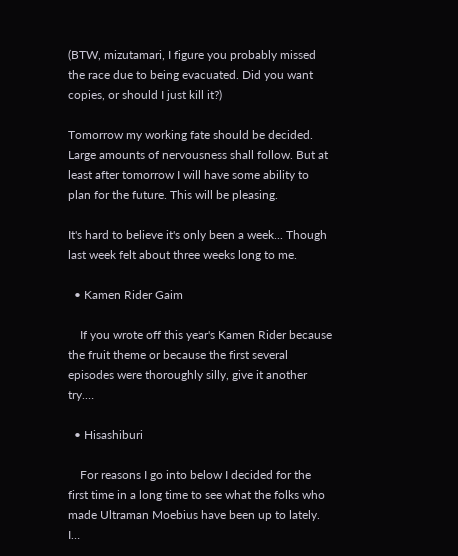(BTW, mizutamari, I figure you probably missed the race due to being evacuated. Did you want copies, or should I just kill it?)

Tomorrow my working fate should be decided. Large amounts of nervousness shall follow. But at least after tomorrow I will have some ability to plan for the future. This will be pleasing.

It's hard to believe it's only been a week... Though last week felt about three weeks long to me.

  • Kamen Rider Gaim

    If you wrote off this year's Kamen Rider because the fruit theme or because the first several episodes were thoroughly silly, give it another try.…

  • Hisashiburi

    For reasons I go into below I decided for the first time in a long time to see what the folks who made Ultraman Moebius have been up to lately. I…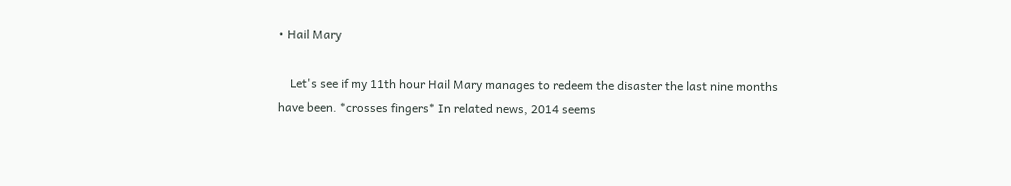• Hail Mary

    Let's see if my 11th hour Hail Mary manages to redeem the disaster the last nine months have been. *crosses fingers* In related news, 2014 seems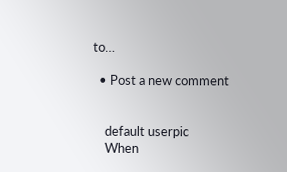to…

  • Post a new comment


    default userpic
    When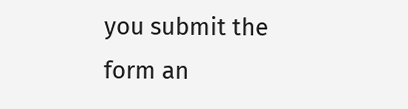you submit the form an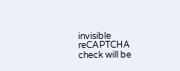invisible reCAPTCHA check will be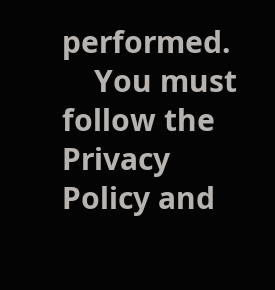performed.
    You must follow the Privacy Policy and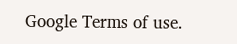Google Terms of use.